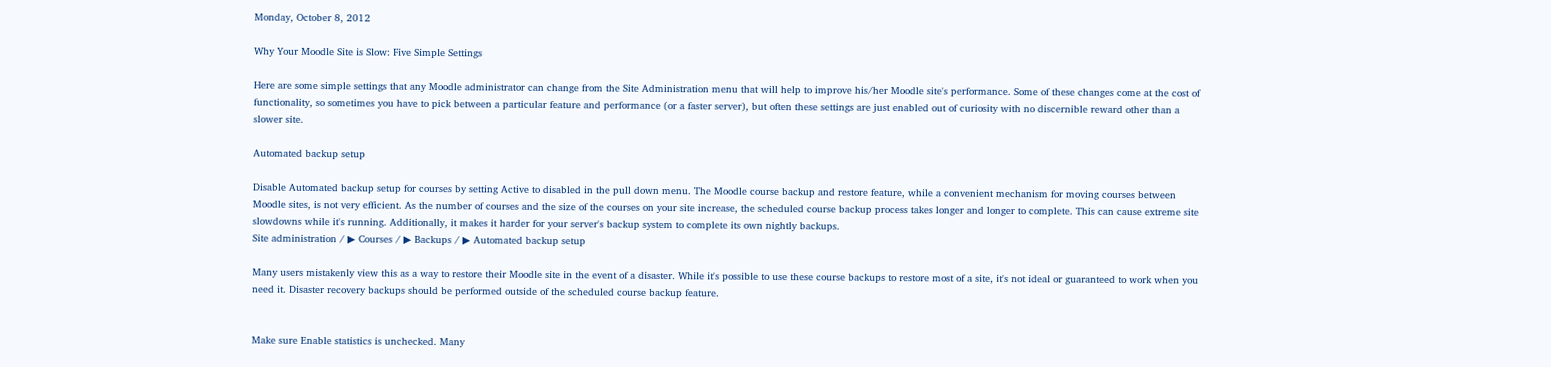Monday, October 8, 2012

Why Your Moodle Site is Slow: Five Simple Settings

Here are some simple settings that any Moodle administrator can change from the Site Administration menu that will help to improve his/her Moodle site's performance. Some of these changes come at the cost of functionality, so sometimes you have to pick between a particular feature and performance (or a faster server), but often these settings are just enabled out of curiosity with no discernible reward other than a slower site.

Automated backup setup

Disable Automated backup setup for courses by setting Active to disabled in the pull down menu. The Moodle course backup and restore feature, while a convenient mechanism for moving courses between Moodle sites, is not very efficient. As the number of courses and the size of the courses on your site increase, the scheduled course backup process takes longer and longer to complete. This can cause extreme site slowdowns while it's running. Additionally, it makes it harder for your server's backup system to complete its own nightly backups.
Site administration / ▶ Courses / ▶ Backups / ▶ Automated backup setup

Many users mistakenly view this as a way to restore their Moodle site in the event of a disaster. While it's possible to use these course backups to restore most of a site, it's not ideal or guaranteed to work when you need it. Disaster recovery backups should be performed outside of the scheduled course backup feature.


Make sure Enable statistics is unchecked. Many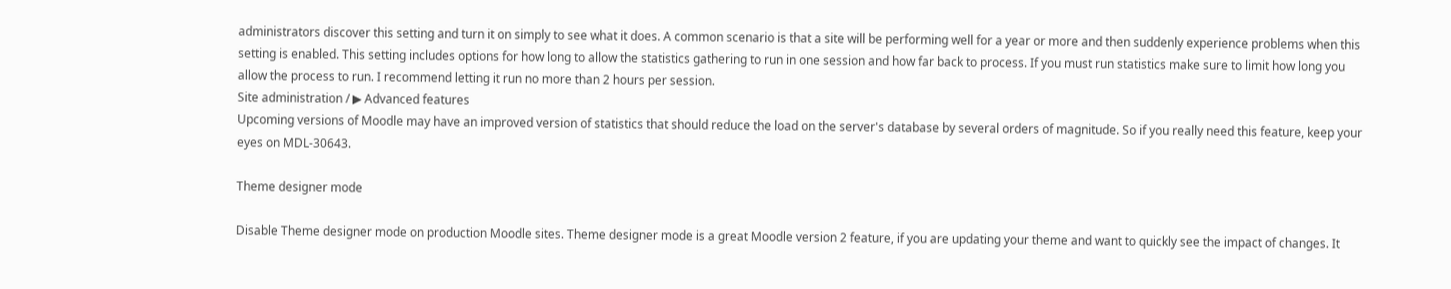administrators discover this setting and turn it on simply to see what it does. A common scenario is that a site will be performing well for a year or more and then suddenly experience problems when this setting is enabled. This setting includes options for how long to allow the statistics gathering to run in one session and how far back to process. If you must run statistics make sure to limit how long you allow the process to run. I recommend letting it run no more than 2 hours per session.
Site administration / ▶ Advanced features
Upcoming versions of Moodle may have an improved version of statistics that should reduce the load on the server's database by several orders of magnitude. So if you really need this feature, keep your eyes on MDL-30643.

Theme designer mode

Disable Theme designer mode on production Moodle sites. Theme designer mode is a great Moodle version 2 feature, if you are updating your theme and want to quickly see the impact of changes. It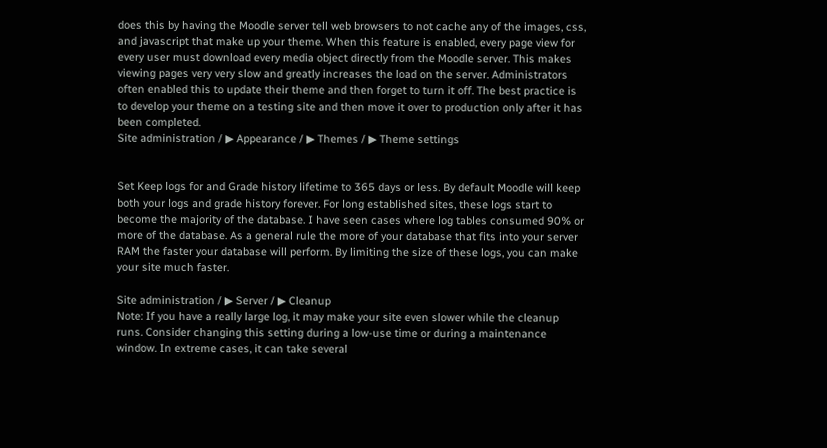does this by having the Moodle server tell web browsers to not cache any of the images, css, and javascript that make up your theme. When this feature is enabled, every page view for every user must download every media object directly from the Moodle server. This makes viewing pages very very slow and greatly increases the load on the server. Administrators often enabled this to update their theme and then forget to turn it off. The best practice is to develop your theme on a testing site and then move it over to production only after it has been completed.
Site administration / ▶ Appearance / ▶ Themes / ▶ Theme settings


Set Keep logs for and Grade history lifetime to 365 days or less. By default Moodle will keep both your logs and grade history forever. For long established sites, these logs start to become the majority of the database. I have seen cases where log tables consumed 90% or more of the database. As a general rule the more of your database that fits into your server RAM the faster your database will perform. By limiting the size of these logs, you can make your site much faster.

Site administration / ▶ Server / ▶ Cleanup
Note: If you have a really large log, it may make your site even slower while the cleanup runs. Consider changing this setting during a low-use time or during a maintenance window. In extreme cases, it can take several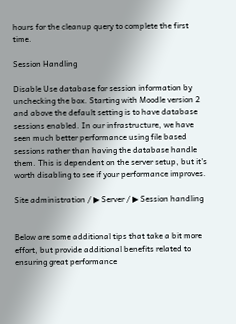hours for the cleanup query to complete the first time.

Session Handling

Disable Use database for session information by unchecking the box. Starting with Moodle version 2 and above the default setting is to have database sessions enabled. In our infrastructure, we have seen much better performance using file based sessions rather than having the database handle them. This is dependent on the server setup, but it's worth disabling to see if your performance improves.

Site administration / ▶ Server / ▶ Session handling


Below are some additional tips that take a bit more effort, but provide additional benefits related to ensuring great performance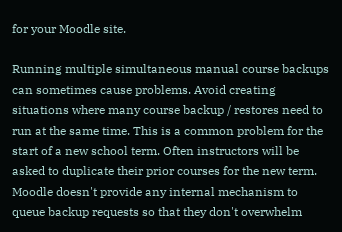for your Moodle site.

Running multiple simultaneous manual course backups can sometimes cause problems. Avoid creating situations where many course backup / restores need to run at the same time. This is a common problem for the start of a new school term. Often instructors will be asked to duplicate their prior courses for the new term. Moodle doesn't provide any internal mechanism to queue backup requests so that they don't overwhelm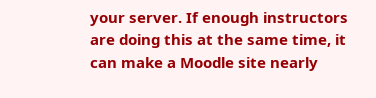your server. If enough instructors are doing this at the same time, it can make a Moodle site nearly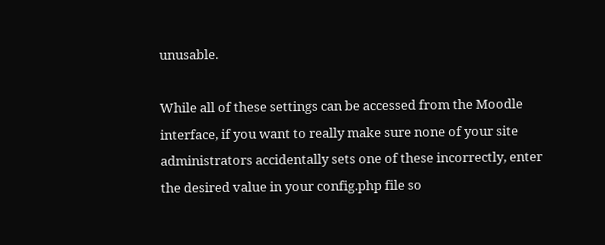unusable.

While all of these settings can be accessed from the Moodle interface, if you want to really make sure none of your site administrators accidentally sets one of these incorrectly, enter the desired value in your config.php file so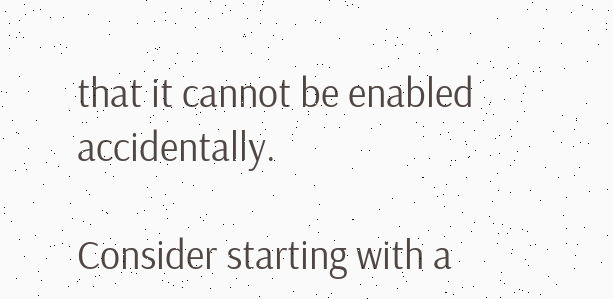that it cannot be enabled accidentally.

Consider starting with a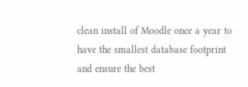clean install of Moodle once a year to have the smallest database footprint and ensure the best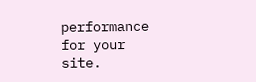performance for your site.